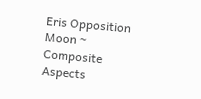Eris Opposition Moon ~ Composite Aspects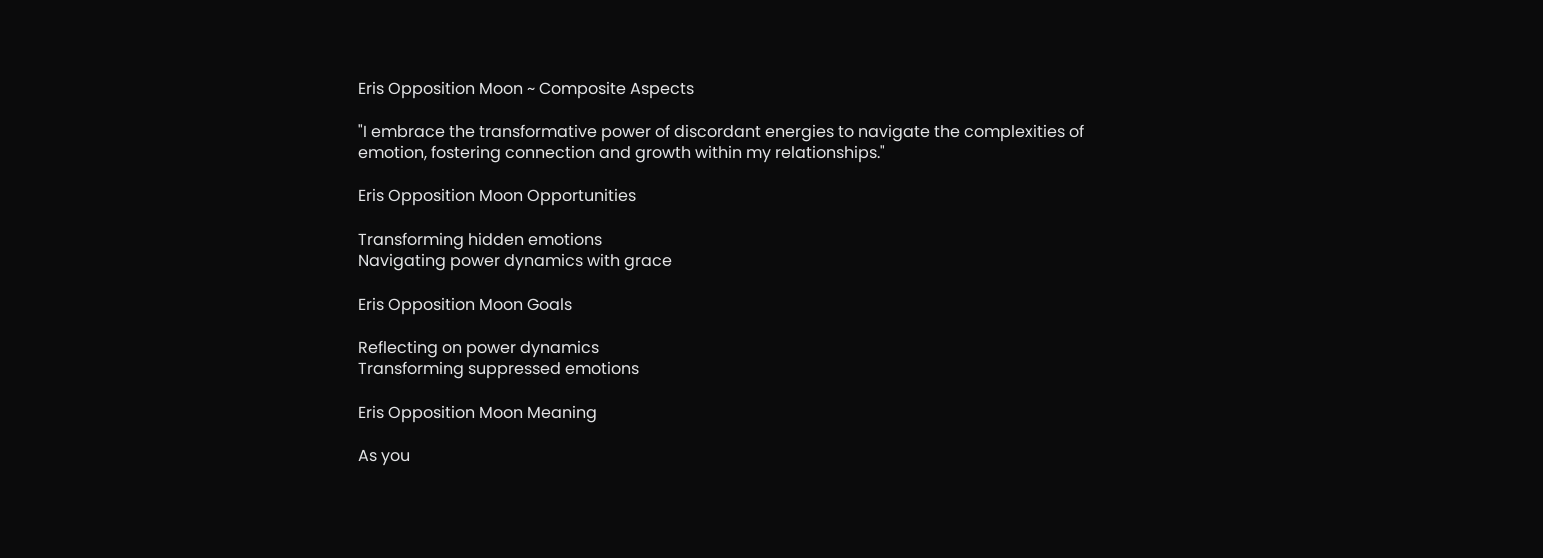Eris Opposition Moon ~ Composite Aspects

"I embrace the transformative power of discordant energies to navigate the complexities of emotion, fostering connection and growth within my relationships."

Eris Opposition Moon Opportunities

Transforming hidden emotions
Navigating power dynamics with grace

Eris Opposition Moon Goals

Reflecting on power dynamics
Transforming suppressed emotions

Eris Opposition Moon Meaning

As you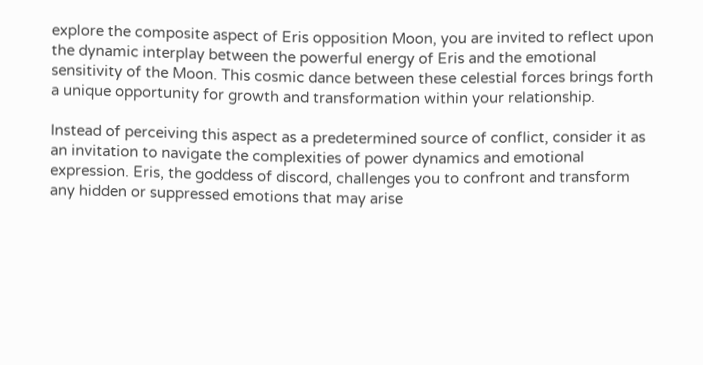explore the composite aspect of Eris opposition Moon, you are invited to reflect upon the dynamic interplay between the powerful energy of Eris and the emotional sensitivity of the Moon. This cosmic dance between these celestial forces brings forth a unique opportunity for growth and transformation within your relationship.

Instead of perceiving this aspect as a predetermined source of conflict, consider it as an invitation to navigate the complexities of power dynamics and emotional expression. Eris, the goddess of discord, challenges you to confront and transform any hidden or suppressed emotions that may arise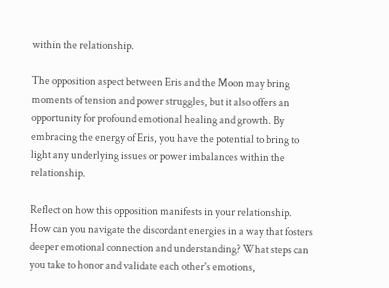within the relationship.

The opposition aspect between Eris and the Moon may bring moments of tension and power struggles, but it also offers an opportunity for profound emotional healing and growth. By embracing the energy of Eris, you have the potential to bring to light any underlying issues or power imbalances within the relationship.

Reflect on how this opposition manifests in your relationship. How can you navigate the discordant energies in a way that fosters deeper emotional connection and understanding? What steps can you take to honor and validate each other's emotions,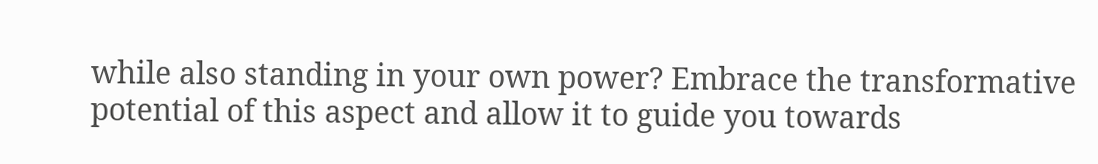while also standing in your own power? Embrace the transformative potential of this aspect and allow it to guide you towards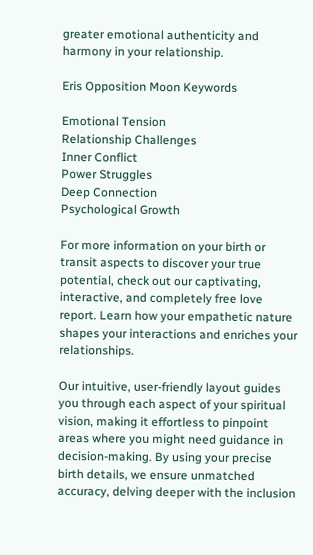greater emotional authenticity and harmony in your relationship.

Eris Opposition Moon Keywords

Emotional Tension
Relationship Challenges
Inner Conflict
Power Struggles
Deep Connection
Psychological Growth

For more information on your birth or transit aspects to discover your true potential, check out our captivating, interactive, and completely free love report. Learn how your empathetic nature shapes your interactions and enriches your relationships.

Our intuitive, user-friendly layout guides you through each aspect of your spiritual vision, making it effortless to pinpoint areas where you might need guidance in decision-making. By using your precise birth details, we ensure unmatched accuracy, delving deeper with the inclusion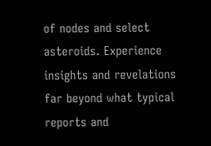of nodes and select asteroids. Experience insights and revelations far beyond what typical reports and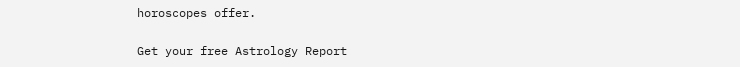horoscopes offer.

Get your free Astrology Report